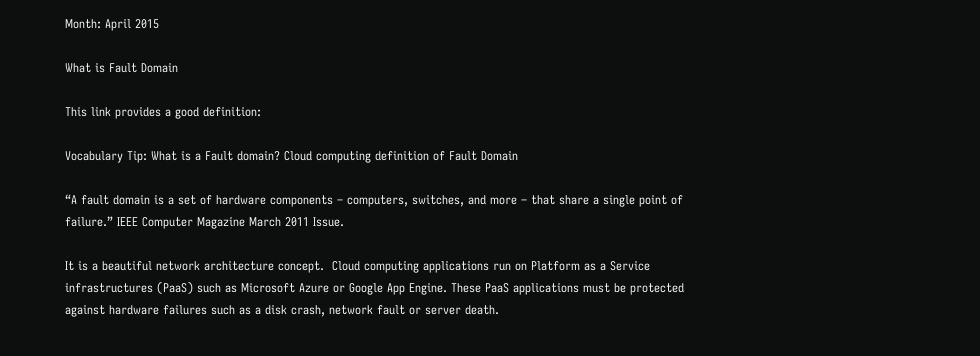Month: April 2015

What is Fault Domain

This link provides a good definition:

Vocabulary Tip: What is a Fault domain? Cloud computing definition of Fault Domain

“A fault domain is a set of hardware components – computers, switches, and more – that share a single point of failure.” IEEE Computer Magazine March 2011 Issue.

It is a beautiful network architecture concept.  Cloud computing applications run on Platform as a Service infrastructures (PaaS) such as Microsoft Azure or Google App Engine. These PaaS applications must be protected against hardware failures such as a disk crash, network fault or server death.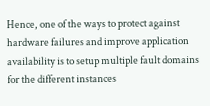Hence, one of the ways to protect against hardware failures and improve application availability is to setup multiple fault domains for the different instances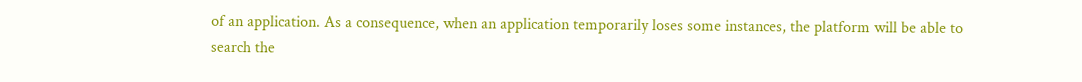of an application. As a consequence, when an application temporarily loses some instances, the platform will be able to search the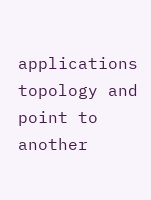applications topology and point to another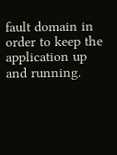fault domain in order to keep the application up and running.